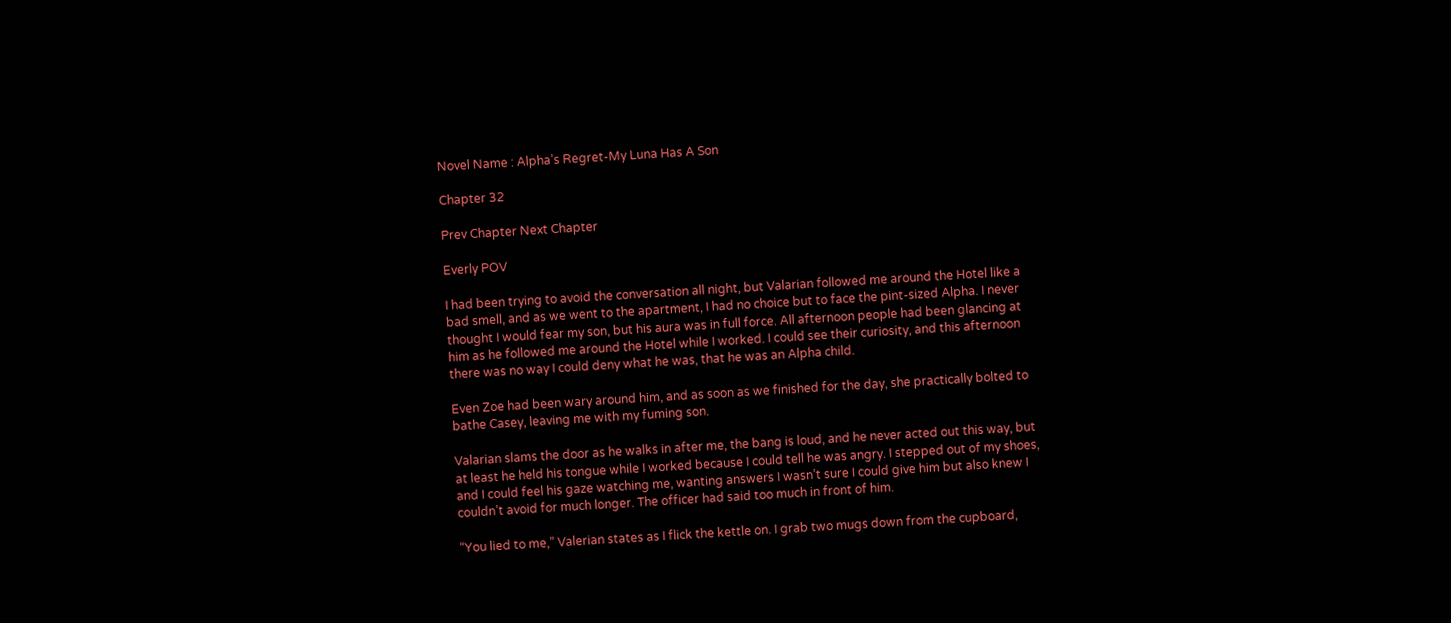Novel Name : Alpha’s Regret-My Luna Has A Son

Chapter 32

Prev Chapter Next Chapter

Everly POV

I had been trying to avoid the conversation all night, but Valarian followed me around the Hotel like a
bad smell, and as we went to the apartment, I had no choice but to face the pint-sized Alpha. I never
thought I would fear my son, but his aura was in full force. All afternoon people had been glancing at
him as he followed me around the Hotel while I worked. I could see their curiosity, and this afternoon
there was no way I could deny what he was, that he was an Alpha child.

Even Zoe had been wary around him, and as soon as we finished for the day, she practically bolted to
bathe Casey, leaving me with my fuming son.

Valarian slams the door as he walks in after me, the bang is loud, and he never acted out this way, but
at least he held his tongue while I worked because I could tell he was angry. I stepped out of my shoes,
and I could feel his gaze watching me, wanting answers I wasn’t sure I could give him but also knew I
couldn’t avoid for much longer. The officer had said too much in front of him.

“You lied to me,” Valerian states as I flick the kettle on. I grab two mugs down from the cupboard,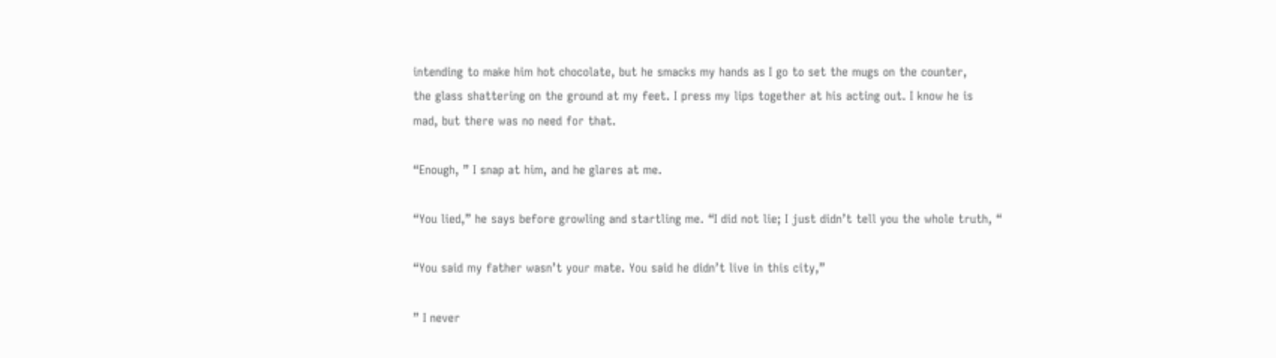intending to make him hot chocolate, but he smacks my hands as I go to set the mugs on the counter,
the glass shattering on the ground at my feet. I press my lips together at his acting out. I know he is
mad, but there was no need for that.

“Enough, ” I snap at him, and he glares at me.

“You lied,” he says before growling and startling me. “I did not lie; I just didn’t tell you the whole truth, “

“You said my father wasn’t your mate. You said he didn’t live in this city,”

” I never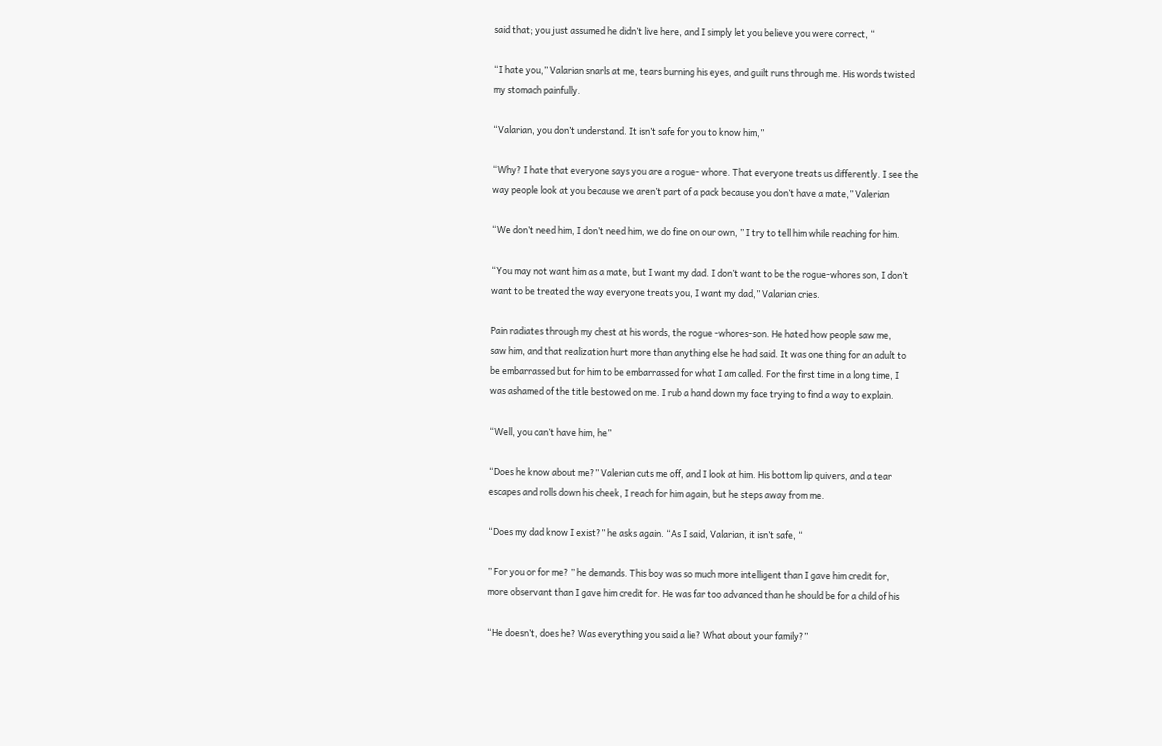said that; you just assumed he didn’t live here, and I simply let you believe you were correct, “

“I hate you,” Valarian snarls at me, tears burning his eyes, and guilt runs through me. His words twisted
my stomach painfully.

“Valarian, you don’t understand. It isn’t safe for you to know him,”

“Why? I hate that everyone says you are a rogue- whore. That everyone treats us differently. I see the
way people look at you because we aren’t part of a pack because you don’t have a mate,” Valerian

“We don’t need him, I don’t need him, we do fine on our own, ” I try to tell him while reaching for him.

“You may not want him as a mate, but I want my dad. I don’t want to be the rogue-whores son, I don’t
want to be treated the way everyone treats you, I want my dad,” Valarian cries.

Pain radiates through my chest at his words, the rogue -whores-son. He hated how people saw me,
saw him, and that realization hurt more than anything else he had said. It was one thing for an adult to
be embarrassed but for him to be embarrassed for what I am called. For the first time in a long time, I
was ashamed of the title bestowed on me. I rub a hand down my face trying to find a way to explain.

“Well, you can’t have him, he”

“Does he know about me?” Valerian cuts me off, and I look at him. His bottom lip quivers, and a tear
escapes and rolls down his cheek, I reach for him again, but he steps away from me.

“Does my dad know I exist?” he asks again. “As I said, Valarian, it isn’t safe, “

” For you or for me? ” he demands. This boy was so much more intelligent than I gave him credit for,
more observant than I gave him credit for. He was far too advanced than he should be for a child of his

“He doesn’t, does he? Was everything you said a lie? What about your family?”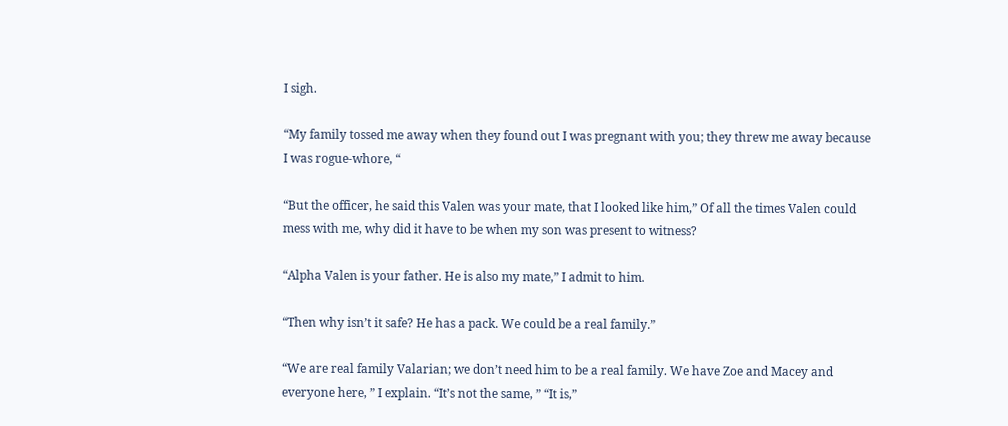I sigh.

“My family tossed me away when they found out I was pregnant with you; they threw me away because
I was rogue-whore, “

“But the officer, he said this Valen was your mate, that I looked like him,” Of all the times Valen could
mess with me, why did it have to be when my son was present to witness?

“Alpha Valen is your father. He is also my mate,” I admit to him.

“Then why isn’t it safe? He has a pack. We could be a real family.”

“We are real family Valarian; we don’t need him to be a real family. We have Zoe and Macey and
everyone here, ” I explain. “It’s not the same, ” “It is,”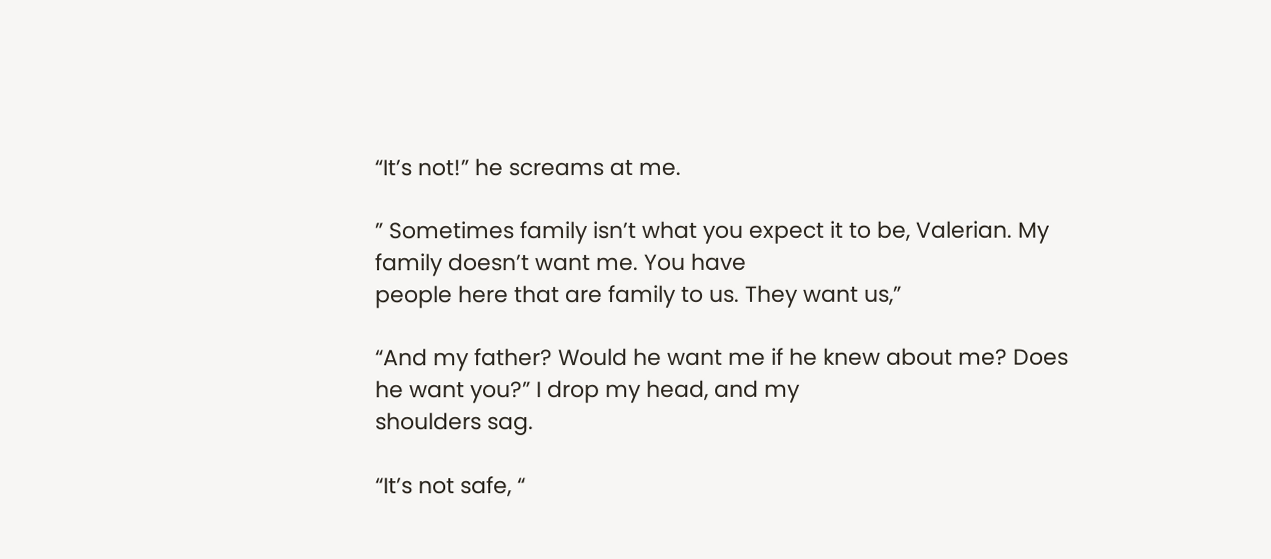“It’s not!” he screams at me.

” Sometimes family isn’t what you expect it to be, Valerian. My family doesn’t want me. You have
people here that are family to us. They want us,”

“And my father? Would he want me if he knew about me? Does he want you?” I drop my head, and my
shoulders sag.

“It’s not safe, “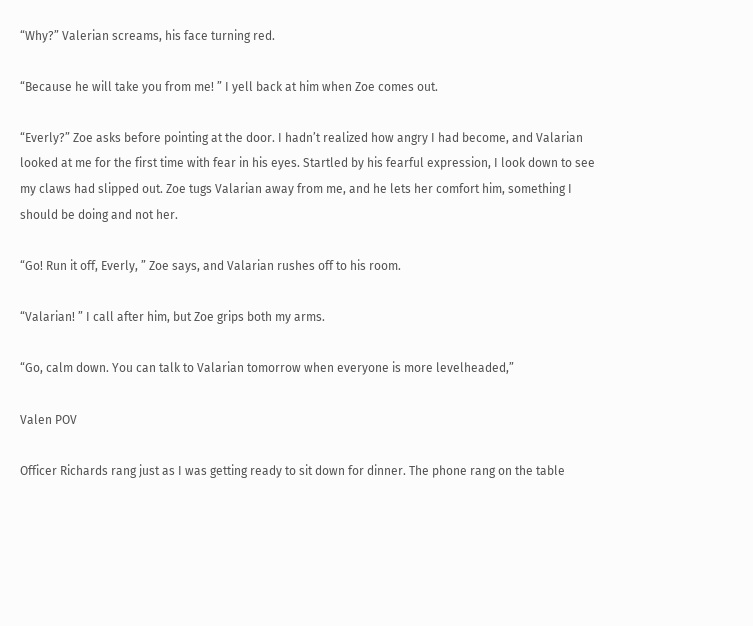“Why?” Valerian screams, his face turning red.

“Because he will take you from me! ” I yell back at him when Zoe comes out.

“Everly?” Zoe asks before pointing at the door. I hadn’t realized how angry I had become, and Valarian
looked at me for the first time with fear in his eyes. Startled by his fearful expression, I look down to see
my claws had slipped out. Zoe tugs Valarian away from me, and he lets her comfort him, something I
should be doing and not her.

“Go! Run it off, Everly, ” Zoe says, and Valarian rushes off to his room.

“Valarian! ” I call after him, but Zoe grips both my arms.

“Go, calm down. You can talk to Valarian tomorrow when everyone is more levelheaded,”

Valen POV

Officer Richards rang just as I was getting ready to sit down for dinner. The phone rang on the table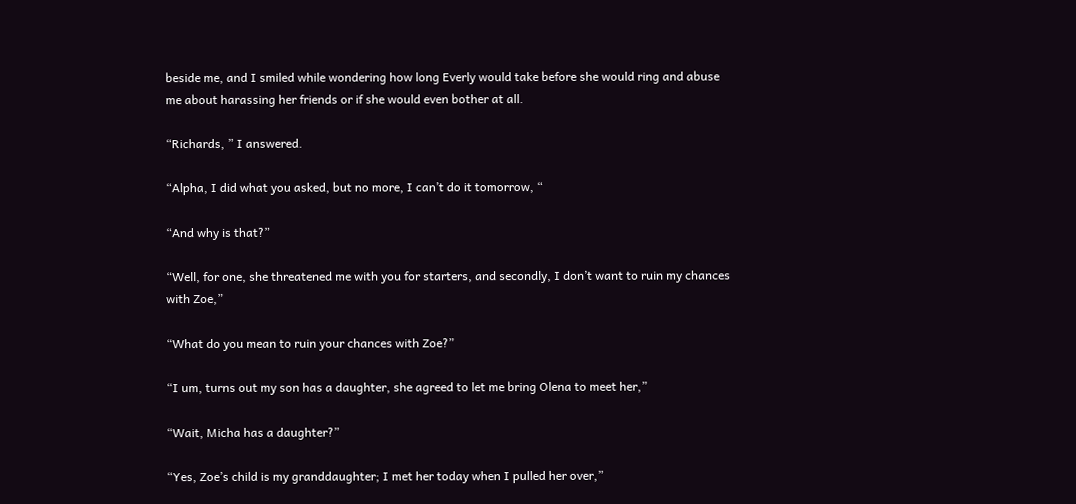beside me, and I smiled while wondering how long Everly would take before she would ring and abuse
me about harassing her friends or if she would even bother at all.

“Richards, ” I answered.

“Alpha, I did what you asked, but no more, I can’t do it tomorrow, “

“And why is that?”

“Well, for one, she threatened me with you for starters, and secondly, I don’t want to ruin my chances
with Zoe,”

“What do you mean to ruin your chances with Zoe?”

“I um, turns out my son has a daughter, she agreed to let me bring Olena to meet her,”

“Wait, Micha has a daughter?”

“Yes, Zoe’s child is my granddaughter; I met her today when I pulled her over,”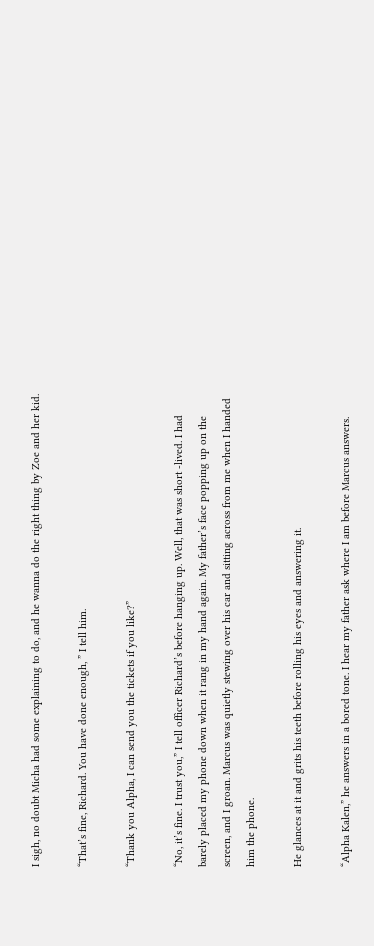I sigh, no doubt Micha had some explaining to do, and he wanna do the right thing by Zoe and her kid.

“That’s fine, Richard. You have done enough, ” I tell him.

“Thank you Alpha, I can send you the tickets if you like?”

“No, it’s fine. I trust you,” I tell officer Richard’s before hanging up. Well, that was short -lived. I had
barely placed my phone down when it rang in my hand again. My father’s face popping up on the
screen, and I groan. Marcus was quietly stewing over his car and sitting across from me when I handed
him the phone.

He glances at it and grits his teeth before rolling his eyes and answering it.

“Alpha Kalen,” he answers in a bored tone. I hear my father ask where I am before Marcus answers.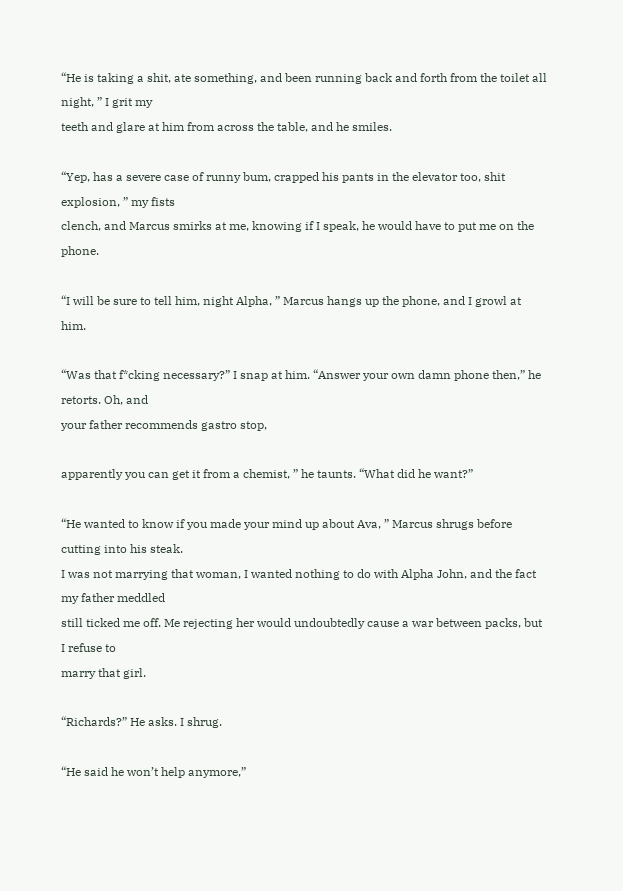“He is taking a shit, ate something, and been running back and forth from the toilet all night, ” I grit my
teeth and glare at him from across the table, and he smiles.

“Yep, has a severe case of runny bum, crapped his pants in the elevator too, shit explosion, ” my fists
clench, and Marcus smirks at me, knowing if I speak, he would have to put me on the phone.

“I will be sure to tell him, night Alpha, ” Marcus hangs up the phone, and I growl at him.

“Was that f*cking necessary?” I snap at him. “Answer your own damn phone then,” he retorts. Oh, and
your father recommends gastro stop,

apparently you can get it from a chemist, ” he taunts. “What did he want?”

“He wanted to know if you made your mind up about Ava, ” Marcus shrugs before cutting into his steak.
I was not marrying that woman, I wanted nothing to do with Alpha John, and the fact my father meddled
still ticked me off. Me rejecting her would undoubtedly cause a war between packs, but I refuse to
marry that girl.

“Richards?” He asks. I shrug.

“He said he won’t help anymore,”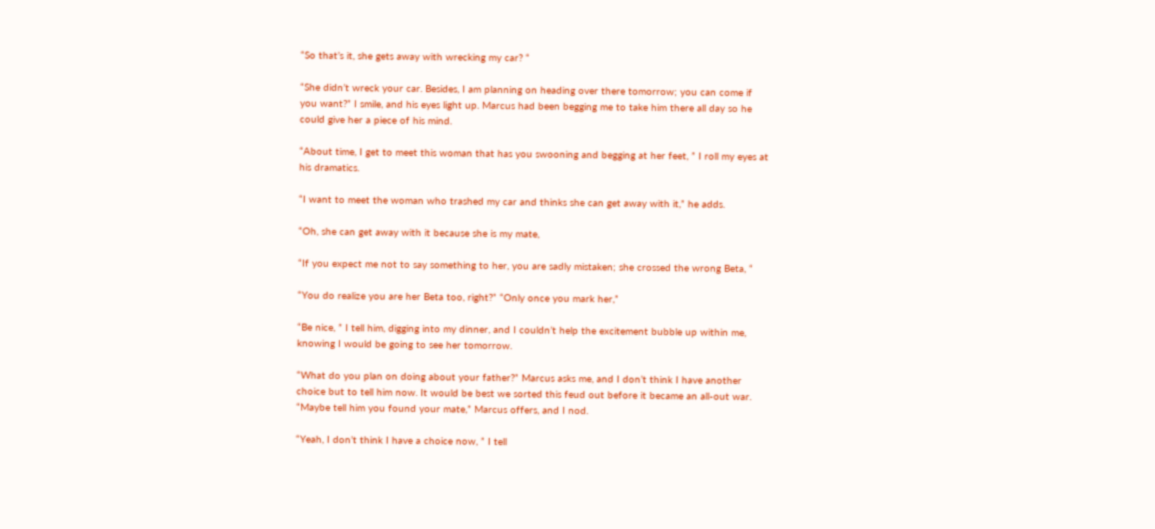“So that’s it, she gets away with wrecking my car? “

“She didn’t wreck your car. Besides, I am planning on heading over there tomorrow; you can come if
you want?” I smile, and his eyes light up. Marcus had been begging me to take him there all day so he
could give her a piece of his mind.

“About time, I get to meet this woman that has you swooning and begging at her feet, ” I roll my eyes at
his dramatics.

“I want to meet the woman who trashed my car and thinks she can get away with it,” he adds.

“Oh, she can get away with it because she is my mate,

“If you expect me not to say something to her, you are sadly mistaken; she crossed the wrong Beta, “

“You do realize you are her Beta too, right?” “Only once you mark her,”

“Be nice, ” I tell him, digging into my dinner, and I couldn’t help the excitement bubble up within me,
knowing I would be going to see her tomorrow.

“What do you plan on doing about your father?” Marcus asks me, and I don’t think I have another
choice but to tell him now. It would be best we sorted this feud out before it became an all-out war.
“Maybe tell him you found your mate,” Marcus offers, and I nod.

“Yeah, I don’t think I have a choice now, ” I tell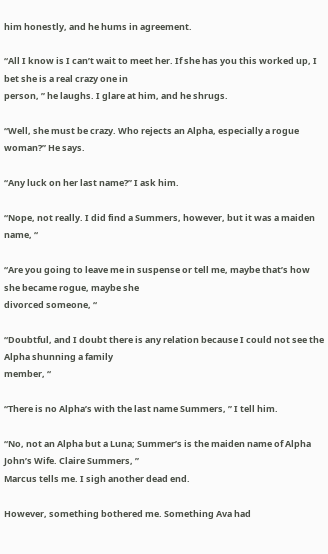him honestly, and he hums in agreement.

“All I know is I can’t wait to meet her. If she has you this worked up, I bet she is a real crazy one in
person, ” he laughs. I glare at him, and he shrugs.

“Well, she must be crazy. Who rejects an Alpha, especially a rogue woman?” He says.

“Any luck on her last name?” I ask him.

“Nope, not really. I did find a Summers, however, but it was a maiden name, “

“Are you going to leave me in suspense or tell me, maybe that’s how she became rogue, maybe she
divorced someone, “

“Doubtful, and I doubt there is any relation because I could not see the Alpha shunning a family
member, “

“There is no Alpha’s with the last name Summers, ” I tell him.

“No, not an Alpha but a Luna; Summer’s is the maiden name of Alpha John’s Wife. Claire Summers, ”
Marcus tells me. I sigh another dead end.

However, something bothered me. Something Ava had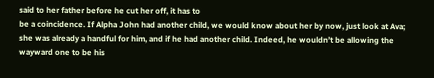said to her father before he cut her off, it has to
be a coincidence. If Alpha John had another child, we would know about her by now, just look at Ava;
she was already a handful for him, and if he had another child. Indeed, he wouldn’t be allowing the
wayward one to be his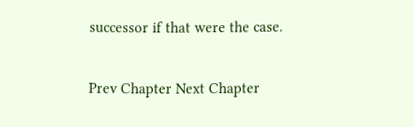successor if that were the case.

Prev Chapter Next Chapter